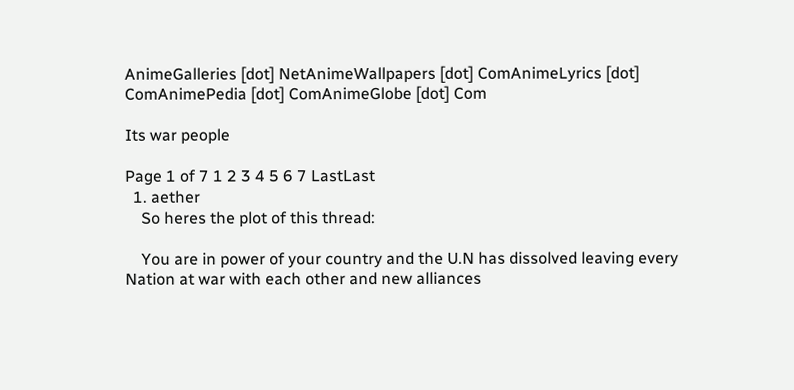AnimeGalleries [dot] NetAnimeWallpapers [dot] ComAnimeLyrics [dot] ComAnimePedia [dot] ComAnimeGlobe [dot] Com

Its war people

Page 1 of 7 1 2 3 4 5 6 7 LastLast
  1. aether
    So heres the plot of this thread:

    You are in power of your country and the U.N has dissolved leaving every Nation at war with each other and new alliances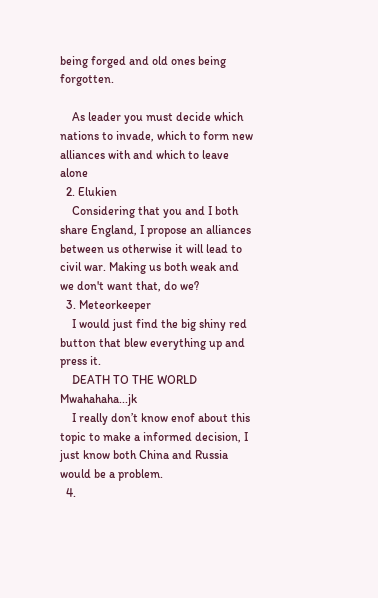being forged and old ones being forgotten.

    As leader you must decide which nations to invade, which to form new alliances with and which to leave alone
  2. Elukien
    Considering that you and I both share England, I propose an alliances between us otherwise it will lead to civil war. Making us both weak and we don't want that, do we?
  3. Meteorkeeper
    I would just find the big shiny red button that blew everything up and press it.
    DEATH TO THE WORLD Mwahahaha...jk
    I really don’t know enof about this topic to make a informed decision, I just know both China and Russia would be a problem.
  4.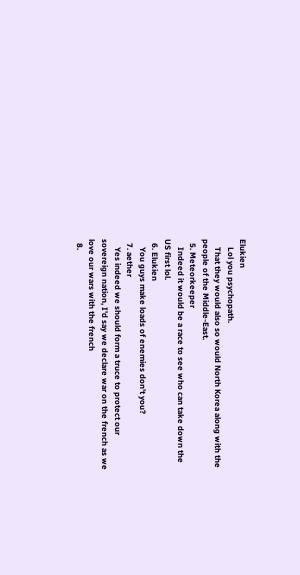Elukien
    Lol you psychopath.
    That they would also so would North Korea along with the people of the Middle-East.
  5. Meteorkeeper
    Indeed it would be a race to see who can take down the US first lol.
  6. Elukien
    You guys make loads of enemies don't you?
  7. aether
    Yes indeed we should form a truce to protect our sovereign nation, I'd say we declare war on the french as we love our wars with the french
  8.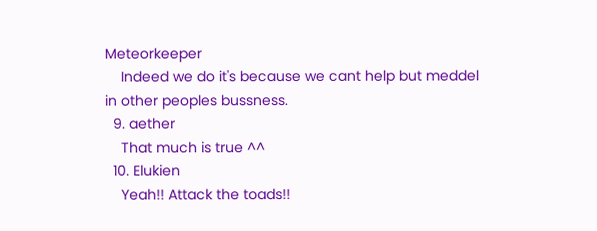Meteorkeeper
    Indeed we do it's because we cant help but meddel in other peoples bussness.
  9. aether
    That much is true ^^
  10. Elukien
    Yeah!! Attack the toads!!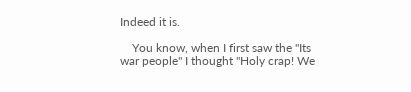Indeed it is.

    You know, when I first saw the "Its war people" I thought "Holy crap! We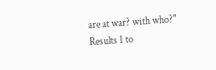are at war? with who?"
Results 1 to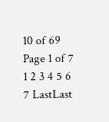10 of 69
Page 1 of 7 1 2 3 4 5 6 7 LastLast